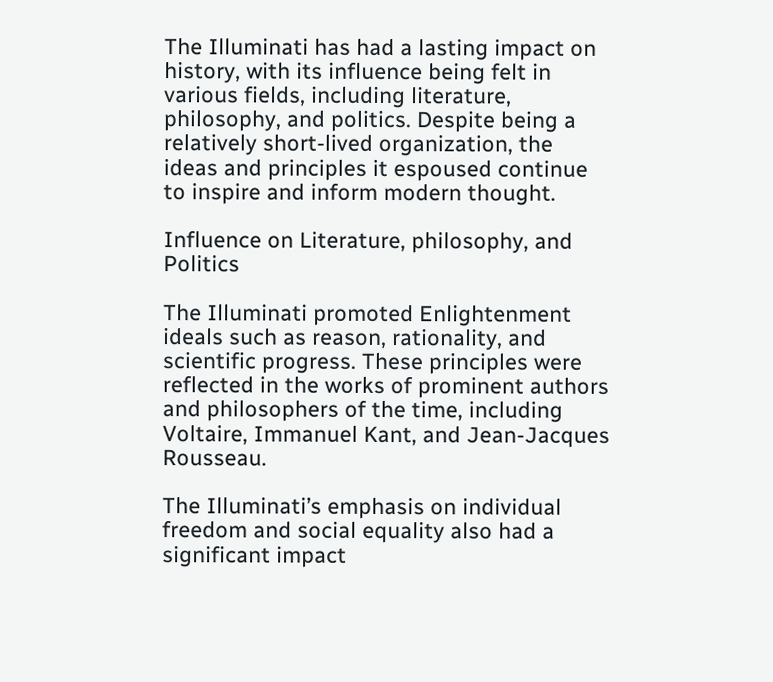The Illuminati has had a lasting impact on history, with its influence being felt in various fields, including literature, philosophy, and politics. Despite being a relatively short-lived organization, the ideas and principles it espoused continue to inspire and inform modern thought.

Influence on Literature, philosophy, and Politics

The Illuminati promoted Enlightenment ideals such as reason, rationality, and scientific progress. These principles were reflected in the works of prominent authors and philosophers of the time, including Voltaire, Immanuel Kant, and Jean-Jacques Rousseau.

The Illuminati’s emphasis on individual freedom and social equality also had a significant impact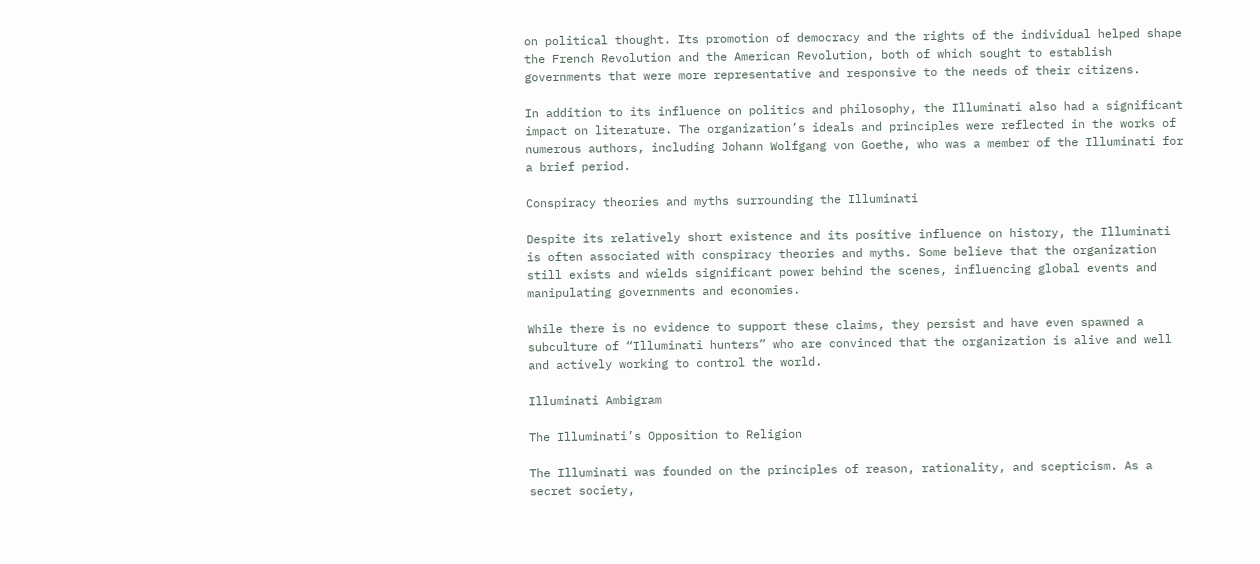on political thought. Its promotion of democracy and the rights of the individual helped shape the French Revolution and the American Revolution, both of which sought to establish governments that were more representative and responsive to the needs of their citizens.

In addition to its influence on politics and philosophy, the Illuminati also had a significant impact on literature. The organization’s ideals and principles were reflected in the works of numerous authors, including Johann Wolfgang von Goethe, who was a member of the Illuminati for a brief period.

Conspiracy theories and myths surrounding the Illuminati

Despite its relatively short existence and its positive influence on history, the Illuminati is often associated with conspiracy theories and myths. Some believe that the organization still exists and wields significant power behind the scenes, influencing global events and manipulating governments and economies.

While there is no evidence to support these claims, they persist and have even spawned a subculture of “Illuminati hunters” who are convinced that the organization is alive and well and actively working to control the world.

Illuminati Ambigram

The Illuminati’s Opposition to Religion

The Illuminati was founded on the principles of reason, rationality, and scepticism. As a secret society,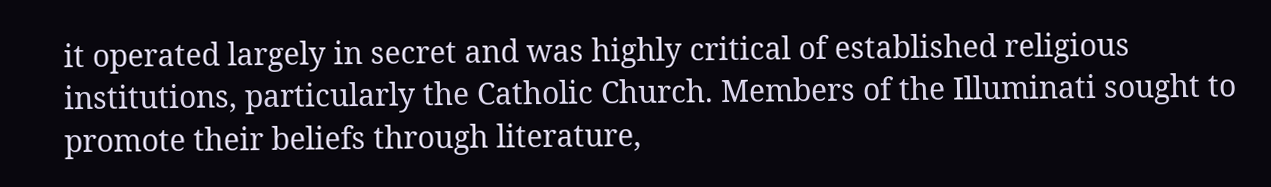it operated largely in secret and was highly critical of established religious institutions, particularly the Catholic Church. Members of the Illuminati sought to promote their beliefs through literature,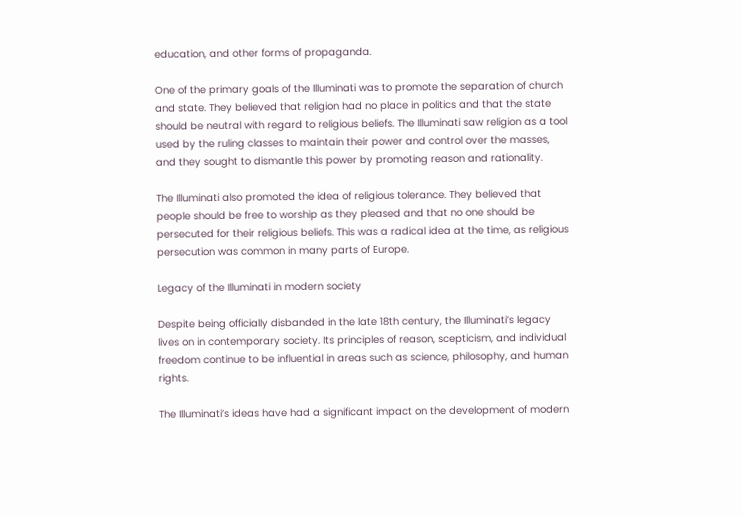education, and other forms of propaganda.

One of the primary goals of the Illuminati was to promote the separation of church and state. They believed that religion had no place in politics and that the state should be neutral with regard to religious beliefs. The Illuminati saw religion as a tool used by the ruling classes to maintain their power and control over the masses, and they sought to dismantle this power by promoting reason and rationality.

The Illuminati also promoted the idea of religious tolerance. They believed that people should be free to worship as they pleased and that no one should be persecuted for their religious beliefs. This was a radical idea at the time, as religious persecution was common in many parts of Europe.

Legacy of the Illuminati in modern society

Despite being officially disbanded in the late 18th century, the Illuminati’s legacy lives on in contemporary society. Its principles of reason, scepticism, and individual freedom continue to be influential in areas such as science, philosophy, and human rights.

The Illuminati’s ideas have had a significant impact on the development of modern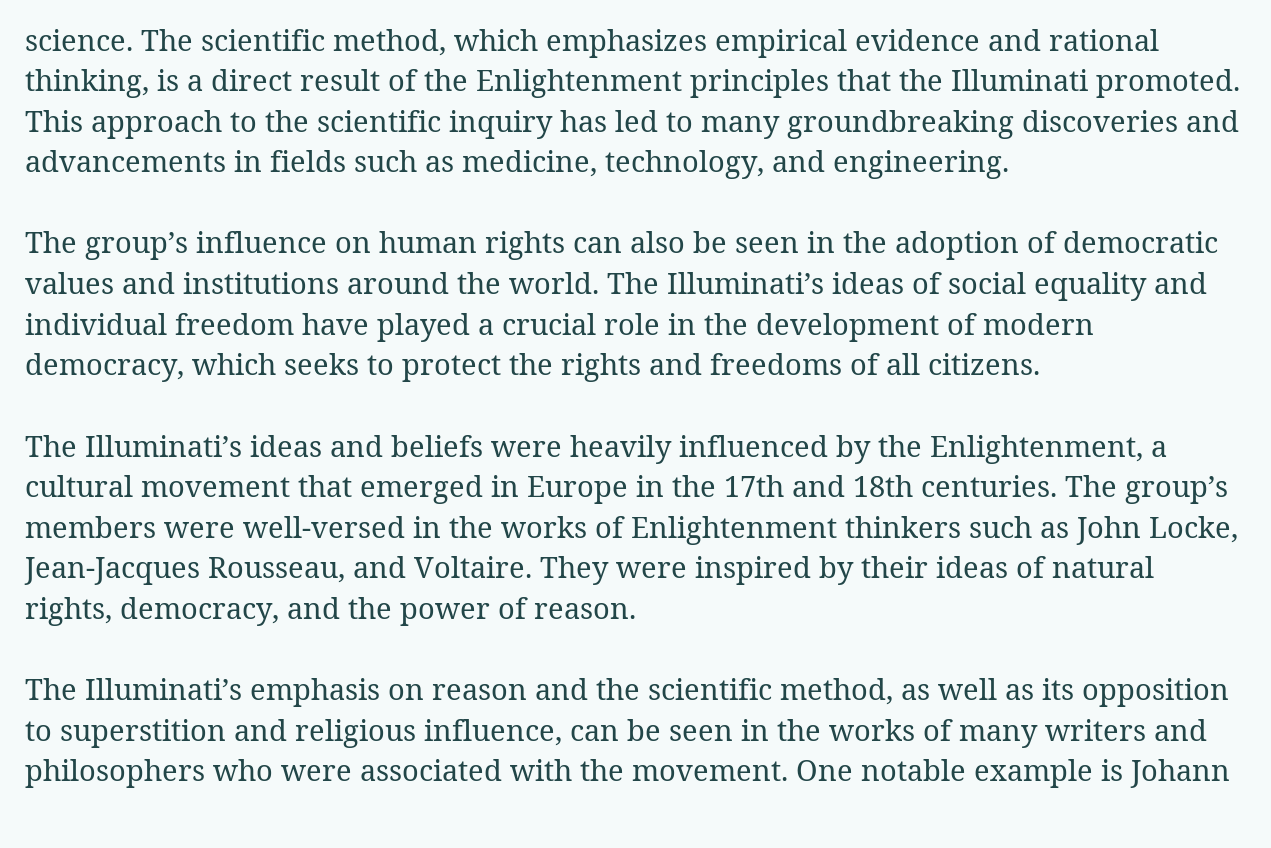science. The scientific method, which emphasizes empirical evidence and rational thinking, is a direct result of the Enlightenment principles that the Illuminati promoted. This approach to the scientific inquiry has led to many groundbreaking discoveries and advancements in fields such as medicine, technology, and engineering.

The group’s influence on human rights can also be seen in the adoption of democratic values and institutions around the world. The Illuminati’s ideas of social equality and individual freedom have played a crucial role in the development of modern democracy, which seeks to protect the rights and freedoms of all citizens.

The Illuminati’s ideas and beliefs were heavily influenced by the Enlightenment, a cultural movement that emerged in Europe in the 17th and 18th centuries. The group’s members were well-versed in the works of Enlightenment thinkers such as John Locke, Jean-Jacques Rousseau, and Voltaire. They were inspired by their ideas of natural rights, democracy, and the power of reason.

The Illuminati’s emphasis on reason and the scientific method, as well as its opposition to superstition and religious influence, can be seen in the works of many writers and philosophers who were associated with the movement. One notable example is Johann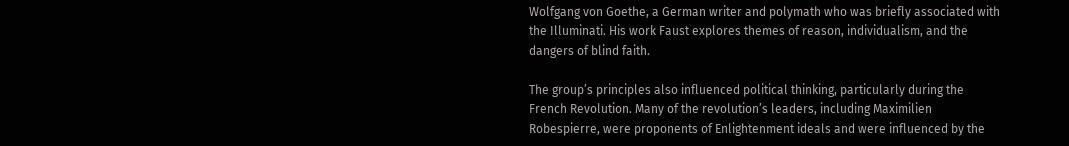Wolfgang von Goethe, a German writer and polymath who was briefly associated with the Illuminati. His work Faust explores themes of reason, individualism, and the dangers of blind faith.

The group’s principles also influenced political thinking, particularly during the French Revolution. Many of the revolution’s leaders, including Maximilien Robespierre, were proponents of Enlightenment ideals and were influenced by the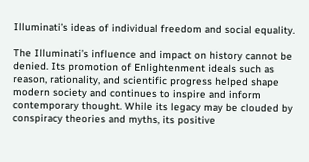Illuminati’s ideas of individual freedom and social equality.

The Illuminati’s influence and impact on history cannot be denied. Its promotion of Enlightenment ideals such as reason, rationality, and scientific progress helped shape modern society and continues to inspire and inform contemporary thought. While its legacy may be clouded by conspiracy theories and myths, its positive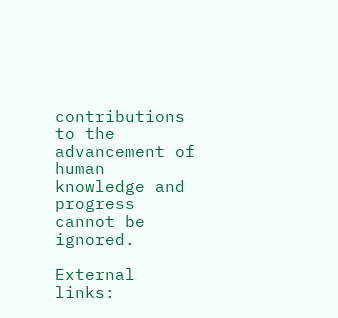contributions to the advancement of human knowledge and progress cannot be ignored.

External links: